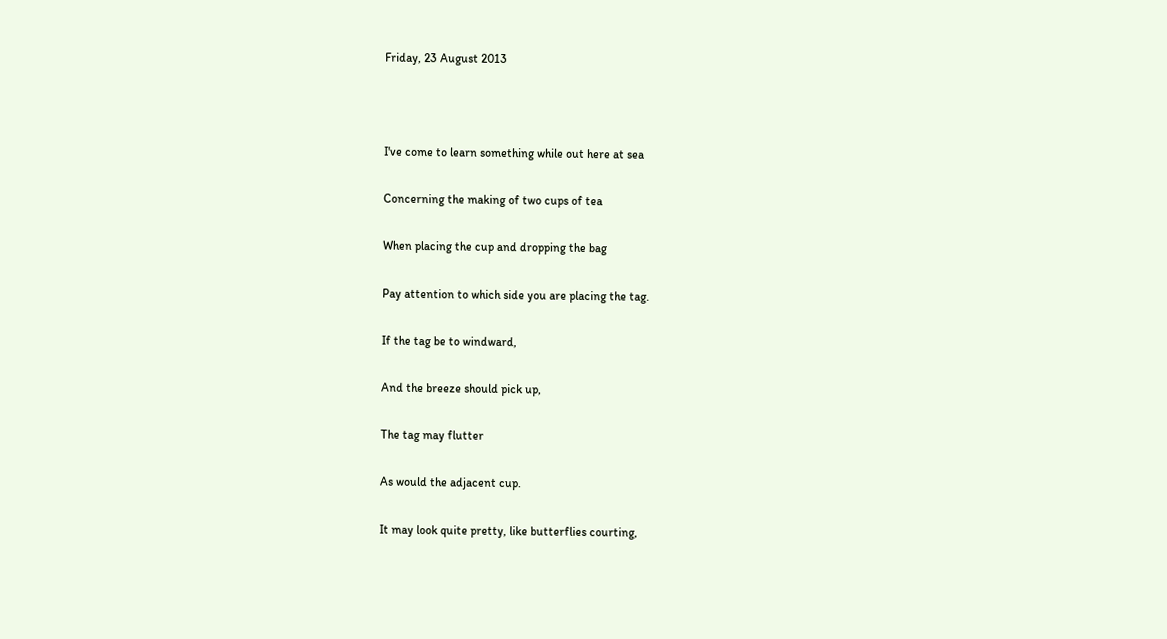Friday, 23 August 2013



I've come to learn something while out here at sea

Concerning the making of two cups of tea

When placing the cup and dropping the bag

Pay attention to which side you are placing the tag.

If the tag be to windward,

And the breeze should pick up,

The tag may flutter

As would the adjacent cup.

It may look quite pretty, like butterflies courting,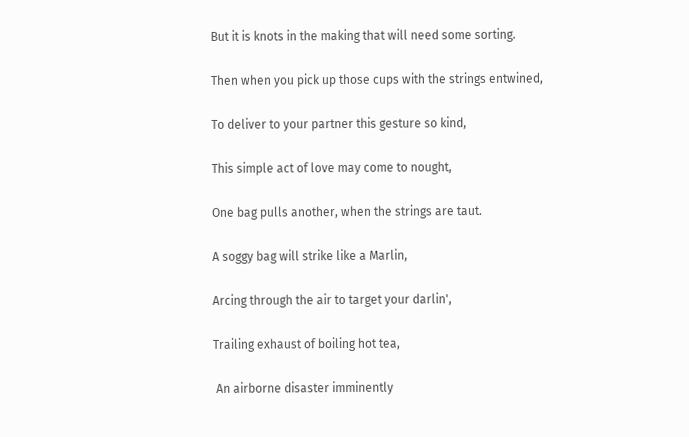But it is knots in the making that will need some sorting.

Then when you pick up those cups with the strings entwined,

To deliver to your partner this gesture so kind,

This simple act of love may come to nought,

One bag pulls another, when the strings are taut.

A soggy bag will strike like a Marlin,

Arcing through the air to target your darlin',

Trailing exhaust of boiling hot tea,

 An airborne disaster imminently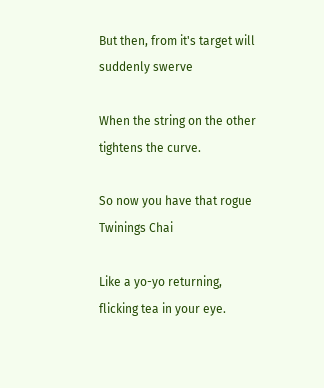But then, from it's target will suddenly swerve

When the string on the other tightens the curve.

So now you have that rogue Twinings Chai

Like a yo-yo returning, flicking tea in your eye.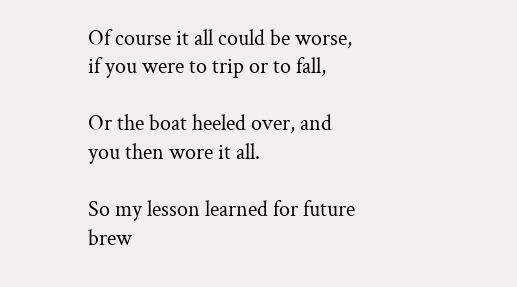Of course it all could be worse, if you were to trip or to fall,

Or the boat heeled over, and you then wore it all.

So my lesson learned for future brew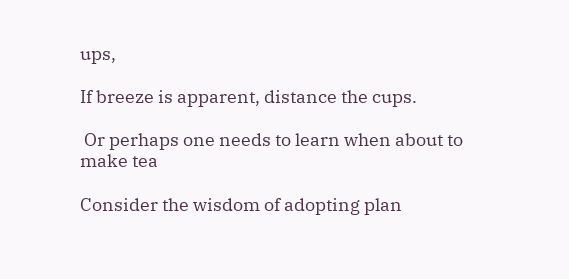ups,

If breeze is apparent, distance the cups.

 Or perhaps one needs to learn when about to make tea

Consider the wisdom of adopting plan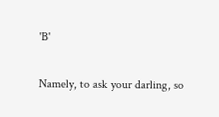'B'

Namely, to ask your darling, so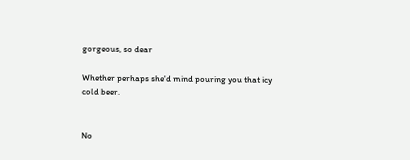gorgeous, so dear

Whether perhaps she'd mind pouring you that icy cold beer.


No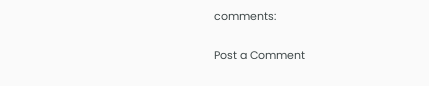comments:

Post a Comment